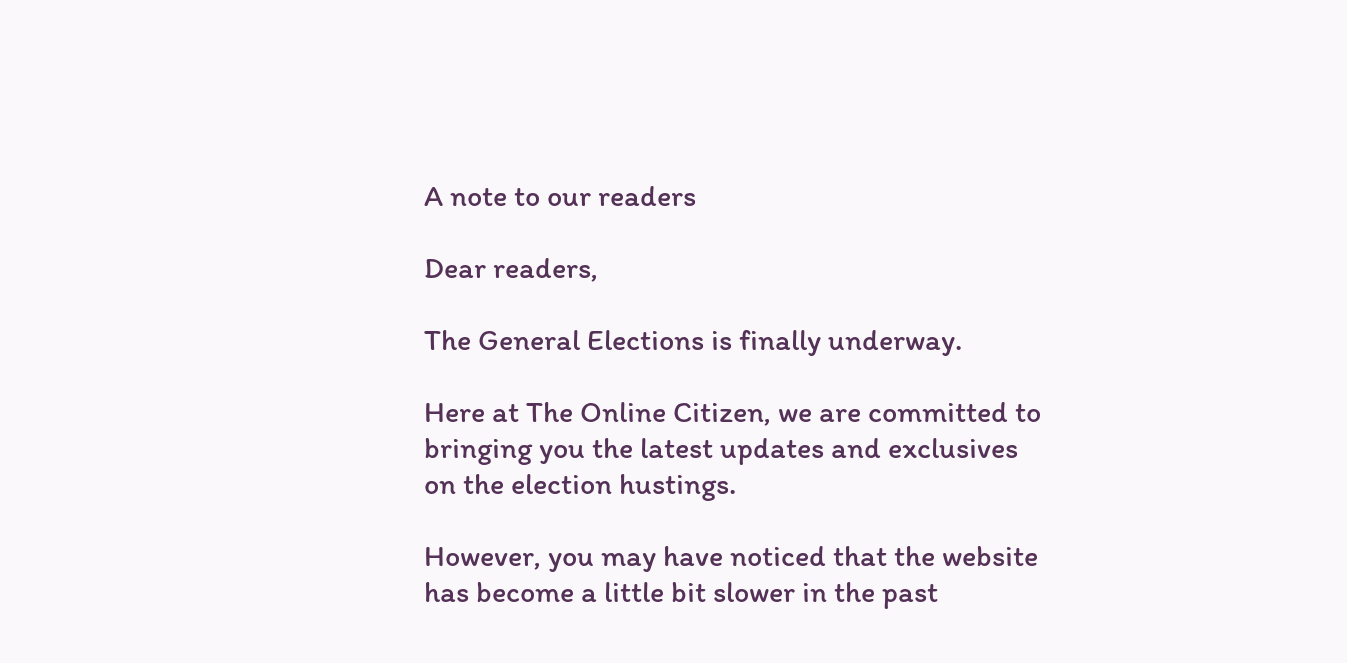A note to our readers

Dear readers,

The General Elections is finally underway.

Here at The Online Citizen, we are committed to bringing you the latest updates and exclusives on the election hustings.

However, you may have noticed that the website has become a little bit slower in the past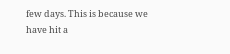few days. This is because we have hit a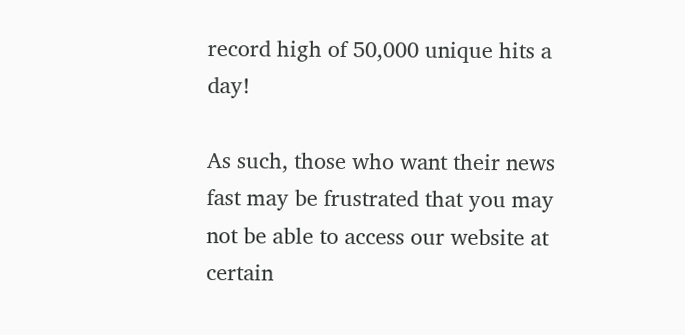record high of 50,000 unique hits a day!

As such, those who want their news fast may be frustrated that you may not be able to access our website at certain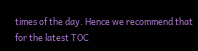times of the day. Hence we recommend that for the latest TOC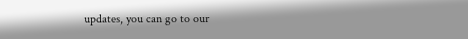updates, you can go to our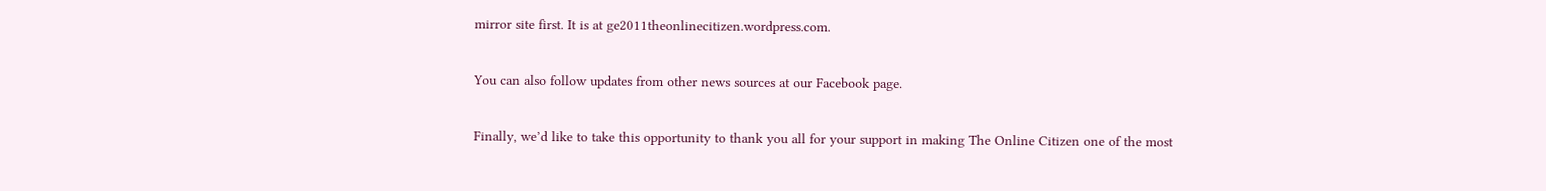mirror site first. It is at ge2011theonlinecitizen.wordpress.com.

You can also follow updates from other news sources at our Facebook page.

Finally, we’d like to take this opportunity to thank you all for your support in making The Online Citizen one of the most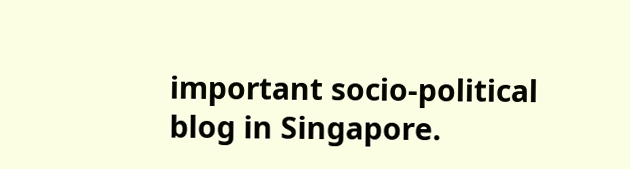important socio-political blog in Singapore.